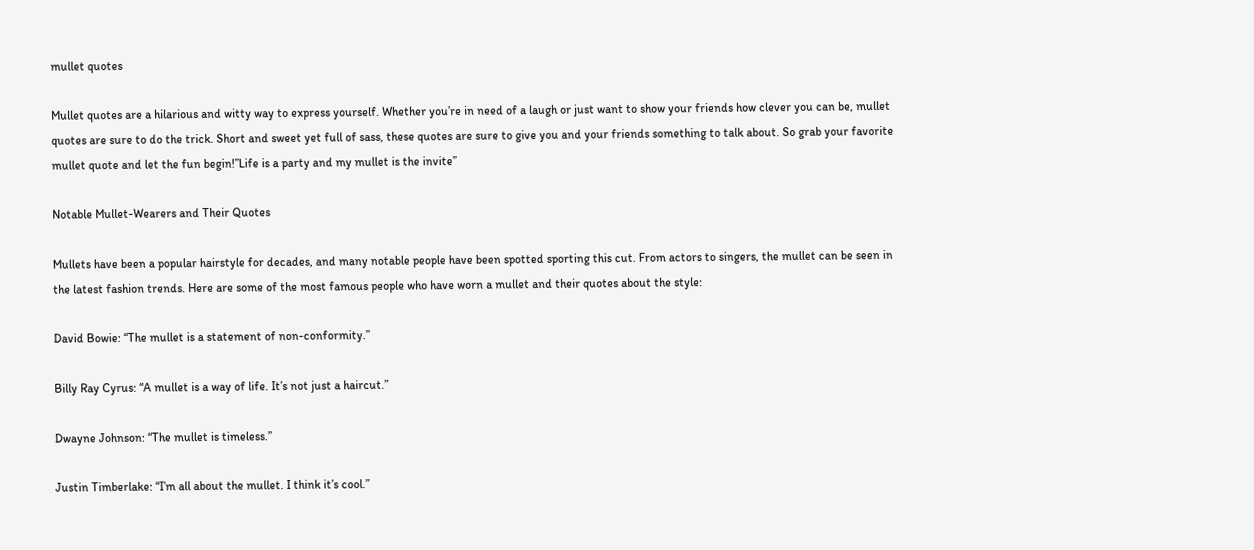mullet quotes

Mullet quotes are a hilarious and witty way to express yourself. Whether you’re in need of a laugh or just want to show your friends how clever you can be, mullet quotes are sure to do the trick. Short and sweet yet full of sass, these quotes are sure to give you and your friends something to talk about. So grab your favorite mullet quote and let the fun begin!”Life is a party and my mullet is the invite”

Notable Mullet-Wearers and Their Quotes

Mullets have been a popular hairstyle for decades, and many notable people have been spotted sporting this cut. From actors to singers, the mullet can be seen in the latest fashion trends. Here are some of the most famous people who have worn a mullet and their quotes about the style:

David Bowie: “The mullet is a statement of non-conformity.”

Billy Ray Cyrus: “A mullet is a way of life. It’s not just a haircut.”

Dwayne Johnson: “The mullet is timeless.”

Justin Timberlake: “I’m all about the mullet. I think it’s cool.”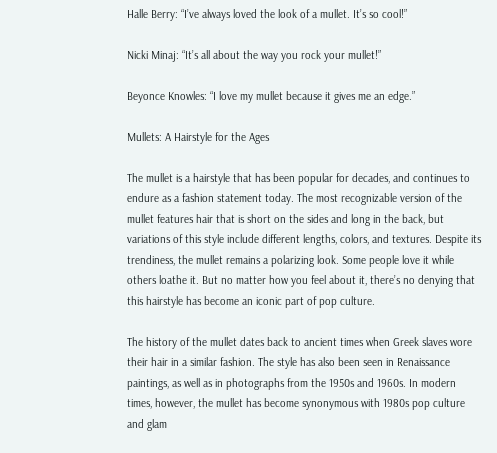Halle Berry: “I’ve always loved the look of a mullet. It’s so cool!”

Nicki Minaj: “It’s all about the way you rock your mullet!”

Beyonce Knowles: “I love my mullet because it gives me an edge.”

Mullets: A Hairstyle for the Ages

The mullet is a hairstyle that has been popular for decades, and continues to endure as a fashion statement today. The most recognizable version of the mullet features hair that is short on the sides and long in the back, but variations of this style include different lengths, colors, and textures. Despite its trendiness, the mullet remains a polarizing look. Some people love it while others loathe it. But no matter how you feel about it, there’s no denying that this hairstyle has become an iconic part of pop culture.

The history of the mullet dates back to ancient times when Greek slaves wore their hair in a similar fashion. The style has also been seen in Renaissance paintings, as well as in photographs from the 1950s and 1960s. In modern times, however, the mullet has become synonymous with 1980s pop culture and glam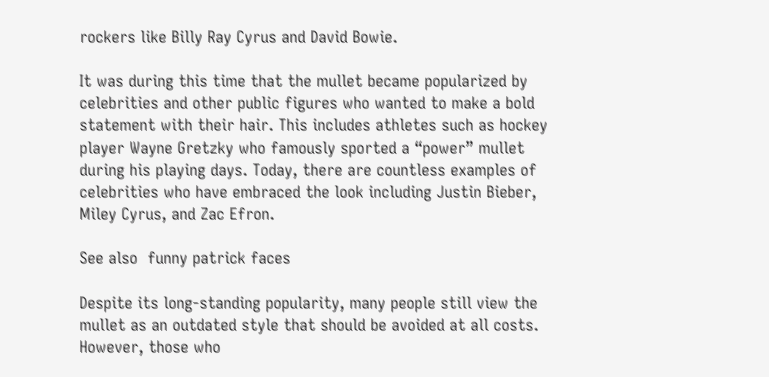rockers like Billy Ray Cyrus and David Bowie.

It was during this time that the mullet became popularized by celebrities and other public figures who wanted to make a bold statement with their hair. This includes athletes such as hockey player Wayne Gretzky who famously sported a “power” mullet during his playing days. Today, there are countless examples of celebrities who have embraced the look including Justin Bieber, Miley Cyrus, and Zac Efron.

See also  funny patrick faces

Despite its long-standing popularity, many people still view the mullet as an outdated style that should be avoided at all costs. However, those who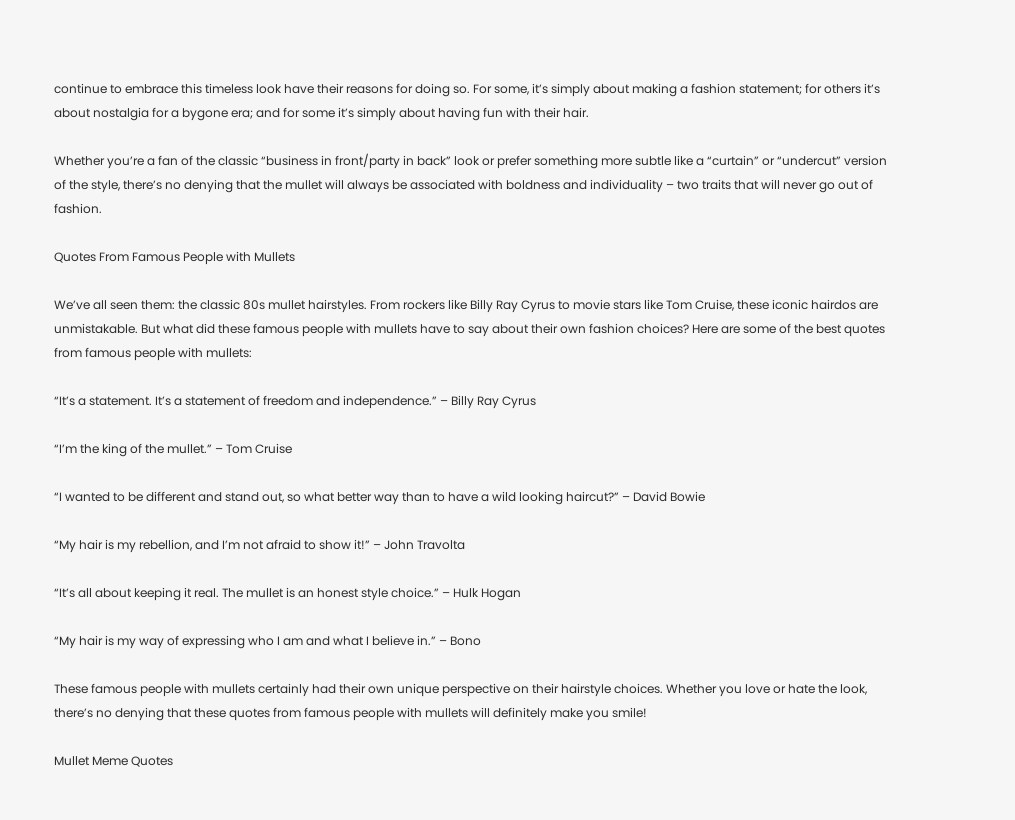continue to embrace this timeless look have their reasons for doing so. For some, it’s simply about making a fashion statement; for others it’s about nostalgia for a bygone era; and for some it’s simply about having fun with their hair.

Whether you’re a fan of the classic “business in front/party in back” look or prefer something more subtle like a “curtain” or “undercut” version of the style, there’s no denying that the mullet will always be associated with boldness and individuality – two traits that will never go out of fashion.

Quotes From Famous People with Mullets

We’ve all seen them: the classic 80s mullet hairstyles. From rockers like Billy Ray Cyrus to movie stars like Tom Cruise, these iconic hairdos are unmistakable. But what did these famous people with mullets have to say about their own fashion choices? Here are some of the best quotes from famous people with mullets:

“It’s a statement. It’s a statement of freedom and independence.” – Billy Ray Cyrus

“I’m the king of the mullet.” – Tom Cruise

“I wanted to be different and stand out, so what better way than to have a wild looking haircut?” – David Bowie

“My hair is my rebellion, and I’m not afraid to show it!” – John Travolta

“It’s all about keeping it real. The mullet is an honest style choice.” – Hulk Hogan

“My hair is my way of expressing who I am and what I believe in.” – Bono

These famous people with mullets certainly had their own unique perspective on their hairstyle choices. Whether you love or hate the look, there’s no denying that these quotes from famous people with mullets will definitely make you smile!

Mullet Meme Quotes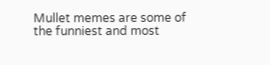Mullet memes are some of the funniest and most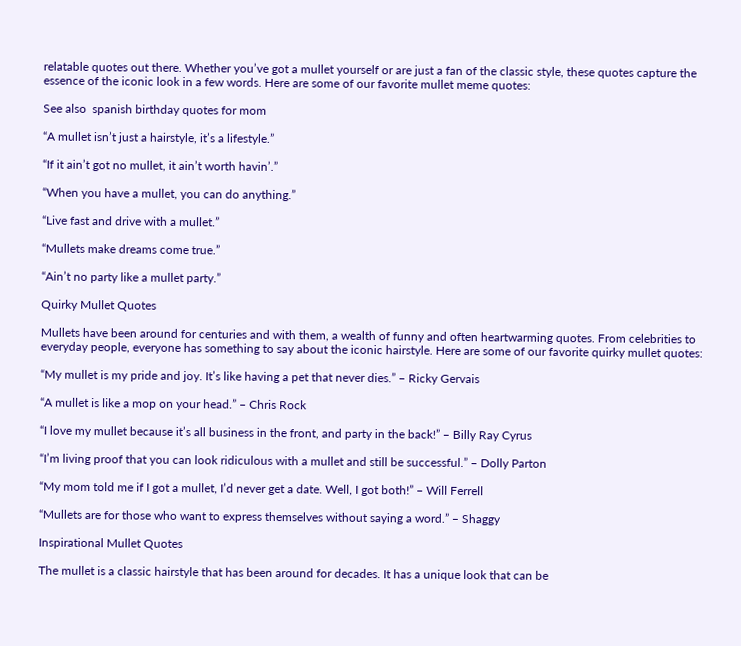relatable quotes out there. Whether you’ve got a mullet yourself or are just a fan of the classic style, these quotes capture the essence of the iconic look in a few words. Here are some of our favorite mullet meme quotes:

See also  spanish birthday quotes for mom

“A mullet isn’t just a hairstyle, it’s a lifestyle.”

“If it ain’t got no mullet, it ain’t worth havin’.”

“When you have a mullet, you can do anything.”

“Live fast and drive with a mullet.”

“Mullets make dreams come true.”

“Ain’t no party like a mullet party.”

Quirky Mullet Quotes

Mullets have been around for centuries and with them, a wealth of funny and often heartwarming quotes. From celebrities to everyday people, everyone has something to say about the iconic hairstyle. Here are some of our favorite quirky mullet quotes:

“My mullet is my pride and joy. It’s like having a pet that never dies.” – Ricky Gervais

“A mullet is like a mop on your head.” – Chris Rock

“I love my mullet because it’s all business in the front, and party in the back!” – Billy Ray Cyrus

“I’m living proof that you can look ridiculous with a mullet and still be successful.” – Dolly Parton

“My mom told me if I got a mullet, I’d never get a date. Well, I got both!” – Will Ferrell

“Mullets are for those who want to express themselves without saying a word.” – Shaggy

Inspirational Mullet Quotes

The mullet is a classic hairstyle that has been around for decades. It has a unique look that can be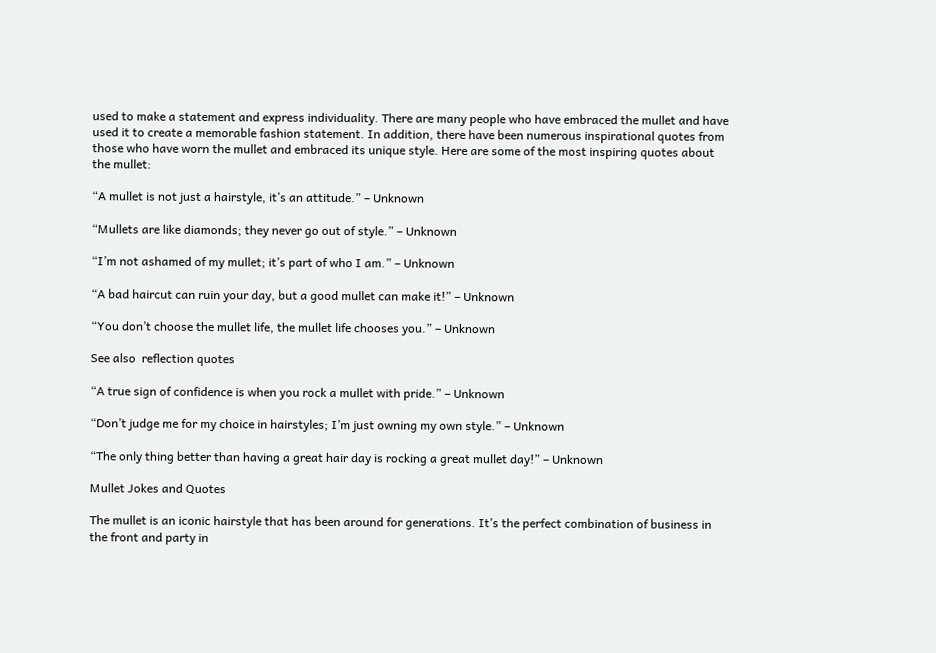used to make a statement and express individuality. There are many people who have embraced the mullet and have used it to create a memorable fashion statement. In addition, there have been numerous inspirational quotes from those who have worn the mullet and embraced its unique style. Here are some of the most inspiring quotes about the mullet:

“A mullet is not just a hairstyle, it’s an attitude.” – Unknown

“Mullets are like diamonds; they never go out of style.” – Unknown

“I’m not ashamed of my mullet; it’s part of who I am.” – Unknown

“A bad haircut can ruin your day, but a good mullet can make it!” – Unknown

“You don’t choose the mullet life, the mullet life chooses you.” – Unknown

See also  reflection quotes

“A true sign of confidence is when you rock a mullet with pride.” – Unknown

“Don’t judge me for my choice in hairstyles; I’m just owning my own style.” – Unknown

“The only thing better than having a great hair day is rocking a great mullet day!” – Unknown

Mullet Jokes and Quotes

The mullet is an iconic hairstyle that has been around for generations. It’s the perfect combination of business in the front and party in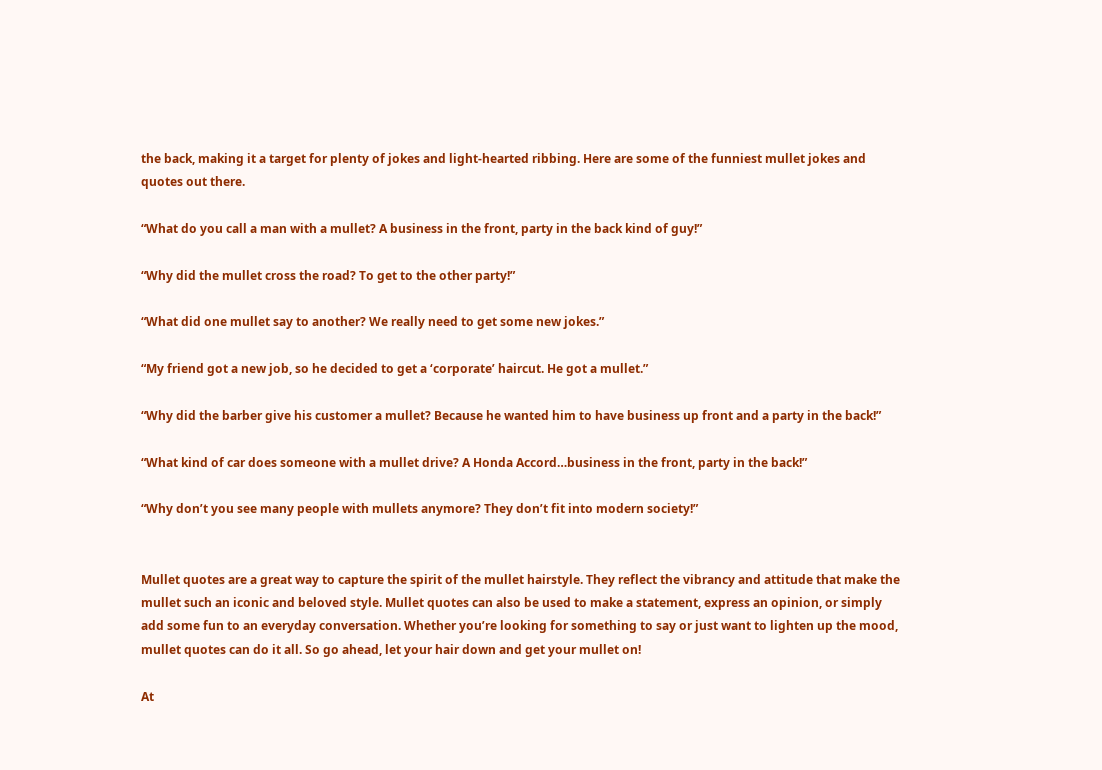the back, making it a target for plenty of jokes and light-hearted ribbing. Here are some of the funniest mullet jokes and quotes out there.

“What do you call a man with a mullet? A business in the front, party in the back kind of guy!”

“Why did the mullet cross the road? To get to the other party!”

“What did one mullet say to another? We really need to get some new jokes.”

“My friend got a new job, so he decided to get a ‘corporate’ haircut. He got a mullet.”

“Why did the barber give his customer a mullet? Because he wanted him to have business up front and a party in the back!”

“What kind of car does someone with a mullet drive? A Honda Accord…business in the front, party in the back!”

“Why don’t you see many people with mullets anymore? They don’t fit into modern society!”


Mullet quotes are a great way to capture the spirit of the mullet hairstyle. They reflect the vibrancy and attitude that make the mullet such an iconic and beloved style. Mullet quotes can also be used to make a statement, express an opinion, or simply add some fun to an everyday conversation. Whether you’re looking for something to say or just want to lighten up the mood, mullet quotes can do it all. So go ahead, let your hair down and get your mullet on!

At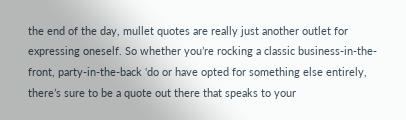the end of the day, mullet quotes are really just another outlet for expressing oneself. So whether you’re rocking a classic business-in-the-front, party-in-the-back ‘do or have opted for something else entirely, there’s sure to be a quote out there that speaks to your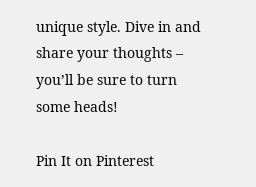unique style. Dive in and share your thoughts – you’ll be sure to turn some heads!

Pin It on Pinterest